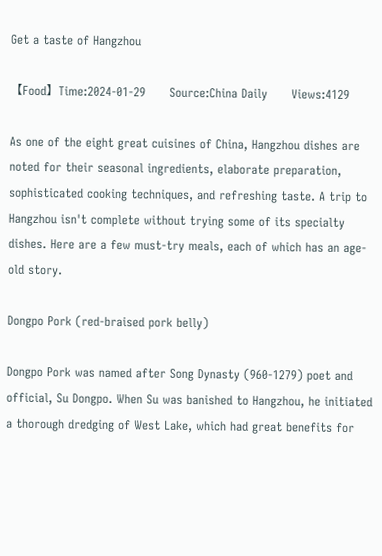Get a taste of Hangzhou

【Food】Time:2024-01-29      Source:China Daily      Views:4129

As one of the eight great cuisines of China, Hangzhou dishes are noted for their seasonal ingredients, elaborate preparation, sophisticated cooking techniques, and refreshing taste. A trip to Hangzhou isn't complete without trying some of its specialty dishes. Here are a few must-try meals, each of which has an age-old story.

Dongpo Pork (red-braised pork belly)

Dongpo Pork was named after Song Dynasty (960-1279) poet and official, Su Dongpo. When Su was banished to Hangzhou, he initiated a thorough dredging of West Lake, which had great benefits for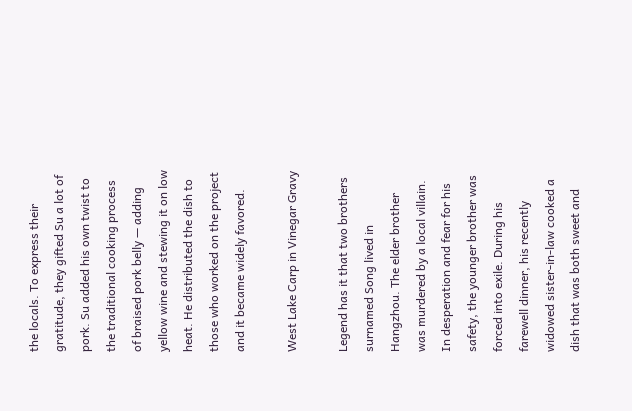the locals. To express their gratitude, they gifted Su a lot of pork. Su added his own twist to the traditional cooking process of braised pork belly — adding yellow wine and stewing it on low heat. He distributed the dish to those who worked on the project and it became widely favored.

West Lake Carp in Vinegar Gravy

Legend has it that two brothers surnamed Song lived in Hangzhou. The elder brother was murdered by a local villain. In desperation and fear for his safety, the younger brother was forced into exile. During his farewell dinner, his recently widowed sister-in-law cooked a dish that was both sweet and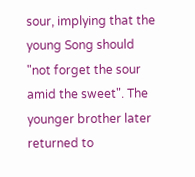sour, implying that the young Song should "not forget the sour amid the sweet". The younger brother later returned to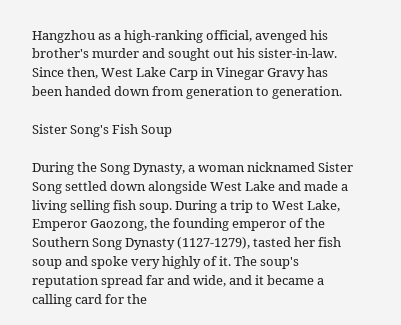Hangzhou as a high-ranking official, avenged his brother's murder and sought out his sister-in-law. Since then, West Lake Carp in Vinegar Gravy has been handed down from generation to generation.

Sister Song's Fish Soup

During the Song Dynasty, a woman nicknamed Sister Song settled down alongside West Lake and made a living selling fish soup. During a trip to West Lake, Emperor Gaozong, the founding emperor of the Southern Song Dynasty (1127-1279), tasted her fish soup and spoke very highly of it. The soup's reputation spread far and wide, and it became a calling card for the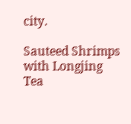city.

Sauteed Shrimps with Longjing Tea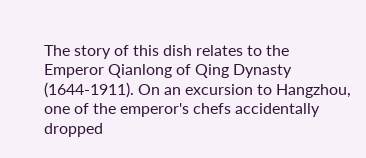The story of this dish relates to the Emperor Qianlong of Qing Dynasty (1644-1911). On an excursion to Hangzhou, one of the emperor's chefs accidentally dropped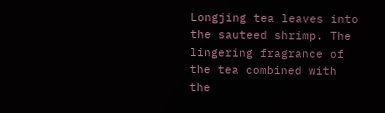Longjing tea leaves into the sauteed shrimp. The lingering fragrance of the tea combined with the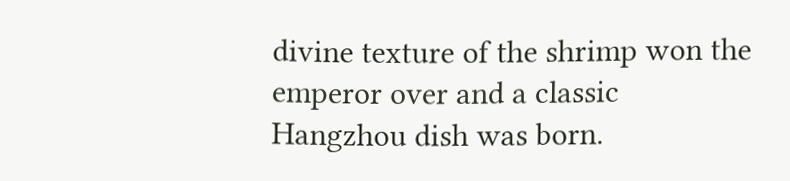divine texture of the shrimp won the emperor over and a classic Hangzhou dish was born.